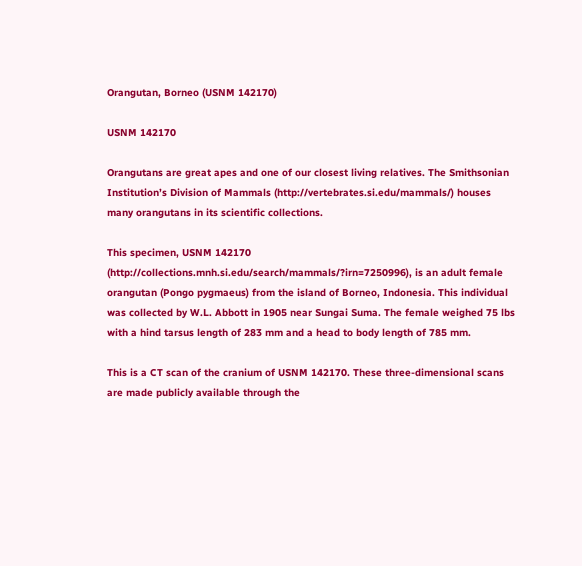Orangutan, Borneo (USNM 142170)

USNM 142170

Orangutans are great apes and one of our closest living relatives. The Smithsonian Institution’s Division of Mammals (http://vertebrates.si.edu/mammals/) houses many orangutans in its scientific collections.

This specimen, USNM 142170 (http://collections.mnh.si.edu/search/mammals/?irn=7250996), is an adult female orangutan (Pongo pygmaeus) from the island of Borneo, Indonesia. This individual was collected by W.L. Abbott in 1905 near Sungai Suma. The female weighed 75 lbs with a hind tarsus length of 283 mm and a head to body length of 785 mm.

This is a CT scan of the cranium of USNM 142170. These three-dimensional scans are made publicly available through the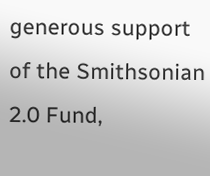generous support of the Smithsonian 2.0 Fund,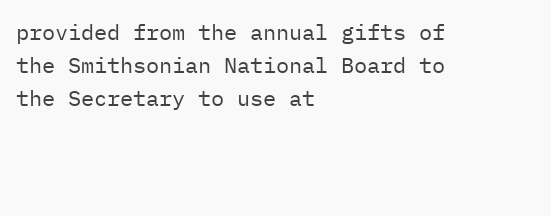provided from the annual gifts of the Smithsonian National Board to the Secretary to use at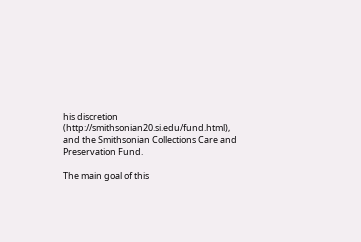his discretion (http://smithsonian20.si.edu/fund.html), and the Smithsonian Collections Care and Preservation Fund.

The main goal of this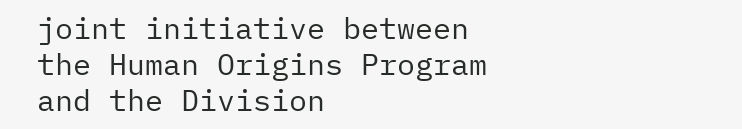joint initiative between the Human Origins Program and the Division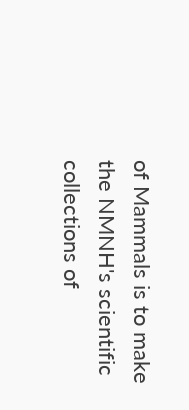of Mammals is to make the NMNH's scientific collections of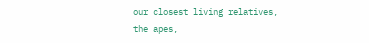our closest living relatives, the apes,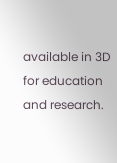available in 3D for education and research.